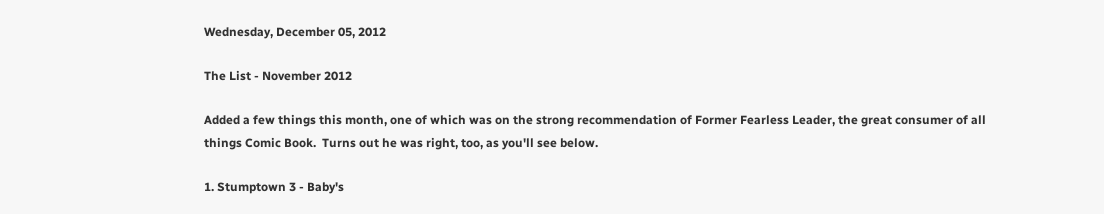Wednesday, December 05, 2012

The List - November 2012

Added a few things this month, one of which was on the strong recommendation of Former Fearless Leader, the great consumer of all things Comic Book.  Turns out he was right, too, as you'll see below.

1. Stumptown 3 - Baby's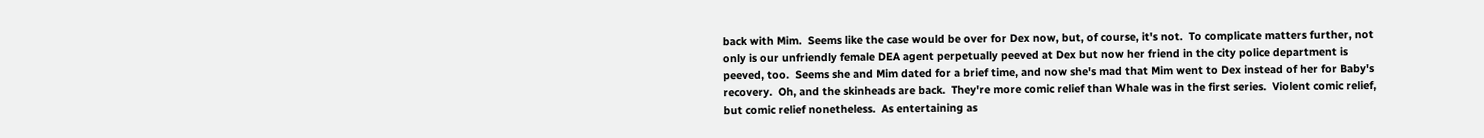back with Mim.  Seems like the case would be over for Dex now, but, of course, it's not.  To complicate matters further, not only is our unfriendly female DEA agent perpetually peeved at Dex but now her friend in the city police department is peeved, too.  Seems she and Mim dated for a brief time, and now she's mad that Mim went to Dex instead of her for Baby's recovery.  Oh, and the skinheads are back.  They're more comic relief than Whale was in the first series.  Violent comic relief, but comic relief nonetheless.  As entertaining as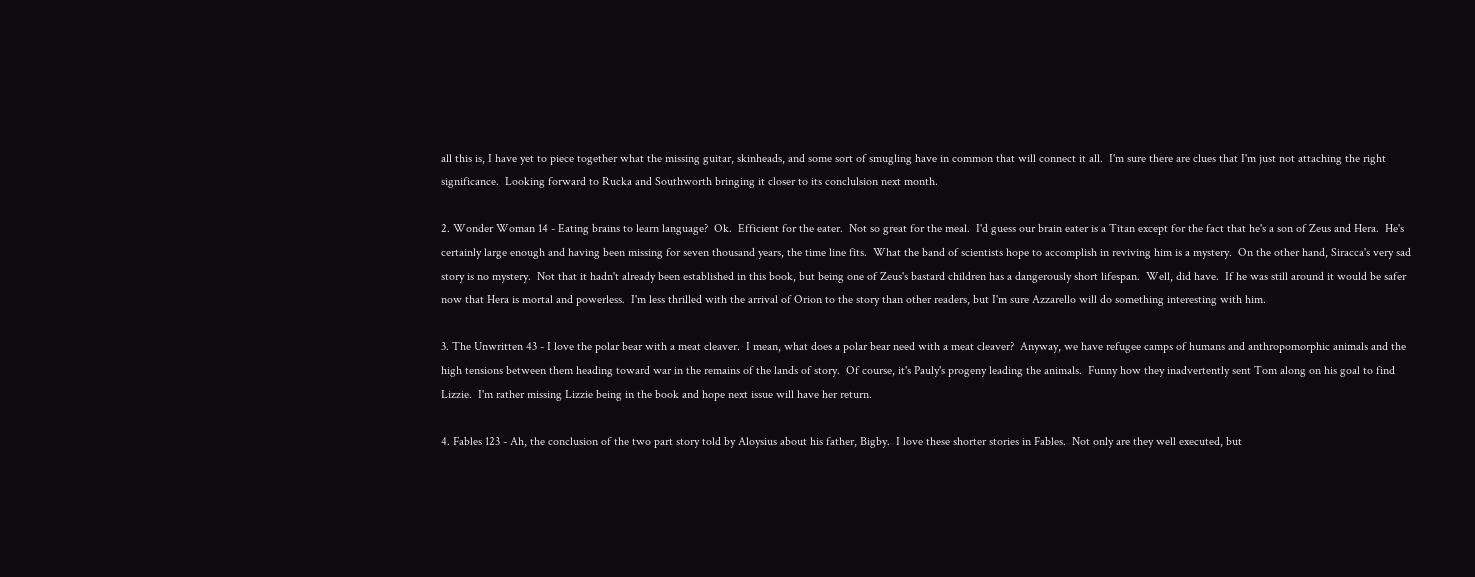all this is, I have yet to piece together what the missing guitar, skinheads, and some sort of smugling have in common that will connect it all.  I'm sure there are clues that I'm just not attaching the right significance.  Looking forward to Rucka and Southworth bringing it closer to its conclulsion next month.

2. Wonder Woman 14 - Eating brains to learn language?  Ok.  Efficient for the eater.  Not so great for the meal.  I'd guess our brain eater is a Titan except for the fact that he's a son of Zeus and Hera.  He's certainly large enough and having been missing for seven thousand years, the time line fits.  What the band of scientists hope to accomplish in reviving him is a mystery.  On the other hand, Siracca's very sad story is no mystery.  Not that it hadn't already been established in this book, but being one of Zeus's bastard children has a dangerously short lifespan.  Well, did have.  If he was still around it would be safer now that Hera is mortal and powerless.  I'm less thrilled with the arrival of Orion to the story than other readers, but I'm sure Azzarello will do something interesting with him.

3. The Unwritten 43 - I love the polar bear with a meat cleaver.  I mean, what does a polar bear need with a meat cleaver?  Anyway, we have refugee camps of humans and anthropomorphic animals and the high tensions between them heading toward war in the remains of the lands of story.  Of course, it's Pauly's progeny leading the animals.  Funny how they inadvertently sent Tom along on his goal to find Lizzie.  I'm rather missing Lizzie being in the book and hope next issue will have her return.

4. Fables 123 - Ah, the conclusion of the two part story told by Aloysius about his father, Bigby.  I love these shorter stories in Fables.  Not only are they well executed, but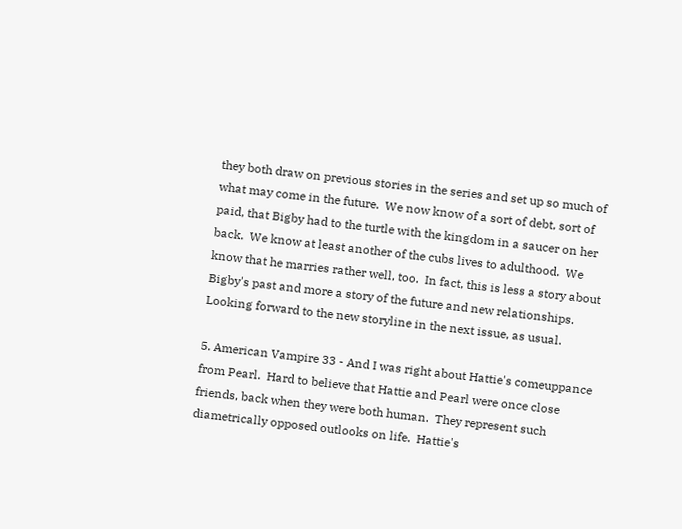they both draw on previous stories in the series and set up so much of what may come in the future.  We now know of a sort of debt, sort of paid, that Bigby had to the turtle with the kingdom in a saucer on her back.  We know at least another of the cubs lives to adulthood.  We know that he marries rather well, too.  In fact, this is less a story about Bigby's past and more a story of the future and new relationships.  Looking forward to the new storyline in the next issue, as usual.

5. American Vampire 33 - And I was right about Hattie's comeuppance from Pearl.  Hard to believe that Hattie and Pearl were once close friends, back when they were both human.  They represent such diametrically opposed outlooks on life.  Hattie's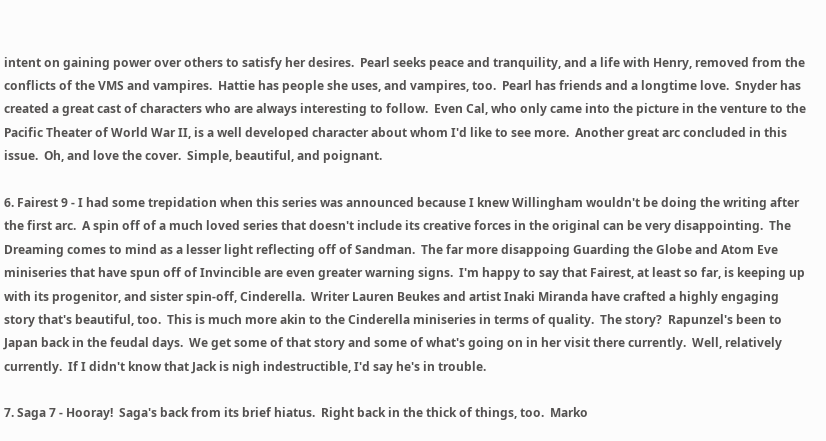intent on gaining power over others to satisfy her desires.  Pearl seeks peace and tranquility, and a life with Henry, removed from the conflicts of the VMS and vampires.  Hattie has people she uses, and vampires, too.  Pearl has friends and a longtime love.  Snyder has created a great cast of characters who are always interesting to follow.  Even Cal, who only came into the picture in the venture to the Pacific Theater of World War II, is a well developed character about whom I'd like to see more.  Another great arc concluded in this issue.  Oh, and love the cover.  Simple, beautiful, and poignant.

6. Fairest 9 - I had some trepidation when this series was announced because I knew Willingham wouldn't be doing the writing after the first arc.  A spin off of a much loved series that doesn't include its creative forces in the original can be very disappointing.  The Dreaming comes to mind as a lesser light reflecting off of Sandman.  The far more disappoing Guarding the Globe and Atom Eve miniseries that have spun off of Invincible are even greater warning signs.  I'm happy to say that Fairest, at least so far, is keeping up with its progenitor, and sister spin-off, Cinderella.  Writer Lauren Beukes and artist Inaki Miranda have crafted a highly engaging story that's beautiful, too.  This is much more akin to the Cinderella miniseries in terms of quality.  The story?  Rapunzel's been to Japan back in the feudal days.  We get some of that story and some of what's going on in her visit there currently.  Well, relatively currently.  If I didn't know that Jack is nigh indestructible, I'd say he's in trouble.

7. Saga 7 - Hooray!  Saga's back from its brief hiatus.  Right back in the thick of things, too.  Marko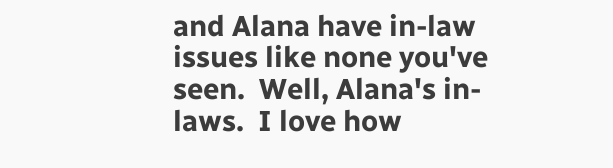and Alana have in-law issues like none you've seen.  Well, Alana's in-laws.  I love how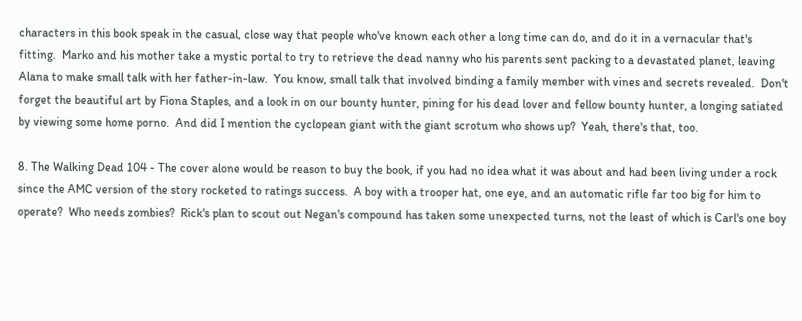characters in this book speak in the casual, close way that people who've known each other a long time can do, and do it in a vernacular that's fitting.  Marko and his mother take a mystic portal to try to retrieve the dead nanny who his parents sent packing to a devastated planet, leaving Alana to make small talk with her father-in-law.  You know, small talk that involved binding a family member with vines and secrets revealed.  Don't forget the beautiful art by Fiona Staples, and a look in on our bounty hunter, pining for his dead lover and fellow bounty hunter, a longing satiated by viewing some home porno.  And did I mention the cyclopean giant with the giant scrotum who shows up?  Yeah, there's that, too.

8. The Walking Dead 104 - The cover alone would be reason to buy the book, if you had no idea what it was about and had been living under a rock since the AMC version of the story rocketed to ratings success.  A boy with a trooper hat, one eye, and an automatic rifle far too big for him to operate?  Who needs zombies?  Rick's plan to scout out Negan's compound has taken some unexpected turns, not the least of which is Carl's one boy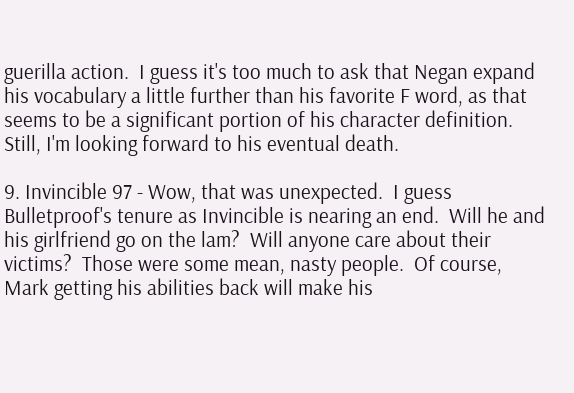guerilla action.  I guess it's too much to ask that Negan expand his vocabulary a little further than his favorite F word, as that seems to be a significant portion of his character definition.  Still, I'm looking forward to his eventual death.

9. Invincible 97 - Wow, that was unexpected.  I guess Bulletproof's tenure as Invincible is nearing an end.  Will he and his girlfriend go on the lam?  Will anyone care about their victims?  Those were some mean, nasty people.  Of course, Mark getting his abilities back will make his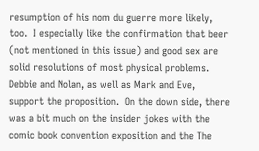resumption of his nom du guerre more likely, too.  I especially like the confirmation that beer (not mentioned in this issue) and good sex are solid resolutions of most physical problems.  Debbie and Nolan, as well as Mark and Eve, support the proposition.  On the down side, there was a bit much on the insider jokes with the comic book convention exposition and the The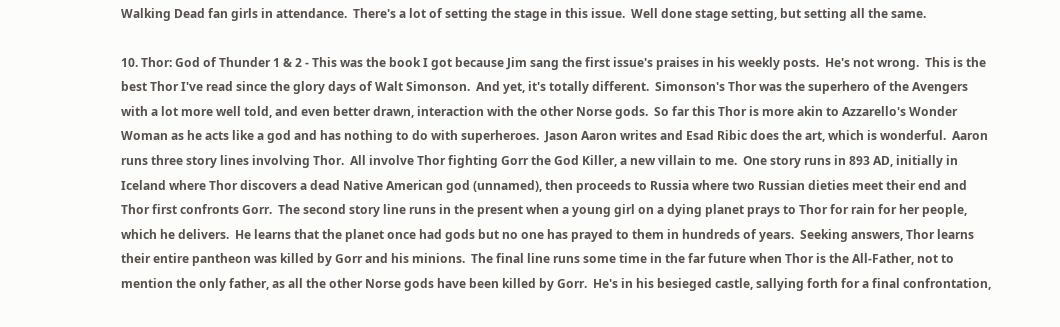Walking Dead fan girls in attendance.  There's a lot of setting the stage in this issue.  Well done stage setting, but setting all the same.

10. Thor: God of Thunder 1 & 2 - This was the book I got because Jim sang the first issue's praises in his weekly posts.  He's not wrong.  This is the best Thor I've read since the glory days of Walt Simonson.  And yet, it's totally different.  Simonson's Thor was the superhero of the Avengers with a lot more well told, and even better drawn, interaction with the other Norse gods.  So far this Thor is more akin to Azzarello's Wonder Woman as he acts like a god and has nothing to do with superheroes.  Jason Aaron writes and Esad Ribic does the art, which is wonderful.  Aaron runs three story lines involving Thor.  All involve Thor fighting Gorr the God Killer, a new villain to me.  One story runs in 893 AD, initially in Iceland where Thor discovers a dead Native American god (unnamed), then proceeds to Russia where two Russian dieties meet their end and Thor first confronts Gorr.  The second story line runs in the present when a young girl on a dying planet prays to Thor for rain for her people, which he delivers.  He learns that the planet once had gods but no one has prayed to them in hundreds of years.  Seeking answers, Thor learns their entire pantheon was killed by Gorr and his minions.  The final line runs some time in the far future when Thor is the All-Father, not to mention the only father, as all the other Norse gods have been killed by Gorr.  He's in his besieged castle, sallying forth for a final confrontation,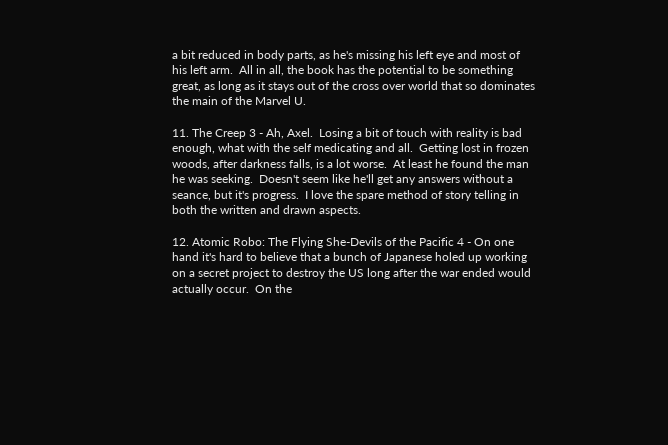a bit reduced in body parts, as he's missing his left eye and most of his left arm.  All in all, the book has the potential to be something great, as long as it stays out of the cross over world that so dominates the main of the Marvel U.

11. The Creep 3 - Ah, Axel.  Losing a bit of touch with reality is bad enough, what with the self medicating and all.  Getting lost in frozen woods, after darkness falls, is a lot worse.  At least he found the man he was seeking.  Doesn't seem like he'll get any answers without a seance, but it's progress.  I love the spare method of story telling in both the written and drawn aspects.

12. Atomic Robo: The Flying She-Devils of the Pacific 4 - On one hand it's hard to believe that a bunch of Japanese holed up working on a secret project to destroy the US long after the war ended would actually occur.  On the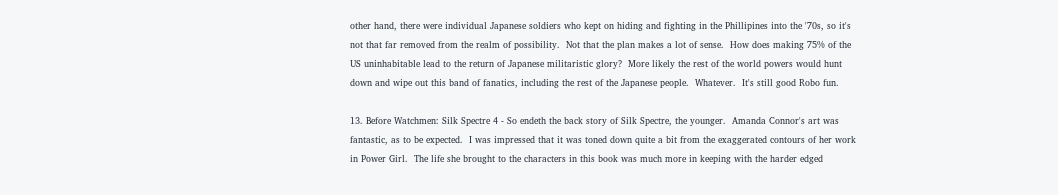other hand, there were individual Japanese soldiers who kept on hiding and fighting in the Phillipines into the '70s, so it's not that far removed from the realm of possibility.  Not that the plan makes a lot of sense.  How does making 75% of the US uninhabitable lead to the return of Japanese militaristic glory?  More likely the rest of the world powers would hunt down and wipe out this band of fanatics, including the rest of the Japanese people.  Whatever.  It's still good Robo fun.

13. Before Watchmen: Silk Spectre 4 - So endeth the back story of Silk Spectre, the younger.  Amanda Connor's art was fantastic, as to be expected.  I was impressed that it was toned down quite a bit from the exaggerated contours of her work in Power Girl.  The life she brought to the characters in this book was much more in keeping with the harder edged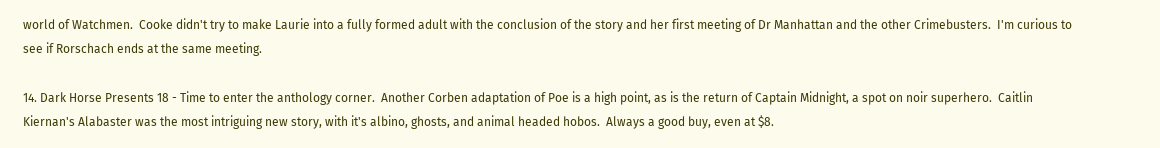world of Watchmen.  Cooke didn't try to make Laurie into a fully formed adult with the conclusion of the story and her first meeting of Dr Manhattan and the other Crimebusters.  I'm curious to see if Rorschach ends at the same meeting.

14. Dark Horse Presents 18 - Time to enter the anthology corner.  Another Corben adaptation of Poe is a high point, as is the return of Captain Midnight, a spot on noir superhero.  Caitlin Kiernan's Alabaster was the most intriguing new story, with it's albino, ghosts, and animal headed hobos.  Always a good buy, even at $8.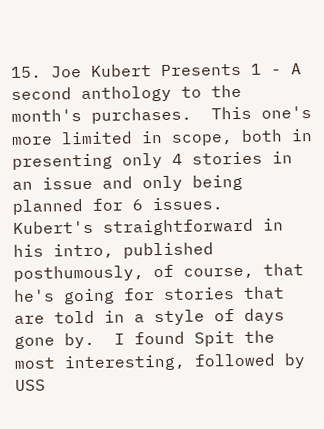15. Joe Kubert Presents 1 - A second anthology to the month's purchases.  This one's more limited in scope, both in presenting only 4 stories in an issue and only being planned for 6 issues.  Kubert's straightforward in his intro, published posthumously, of course, that he's going for stories that are told in a style of days gone by.  I found Spit the most interesting, followed by USS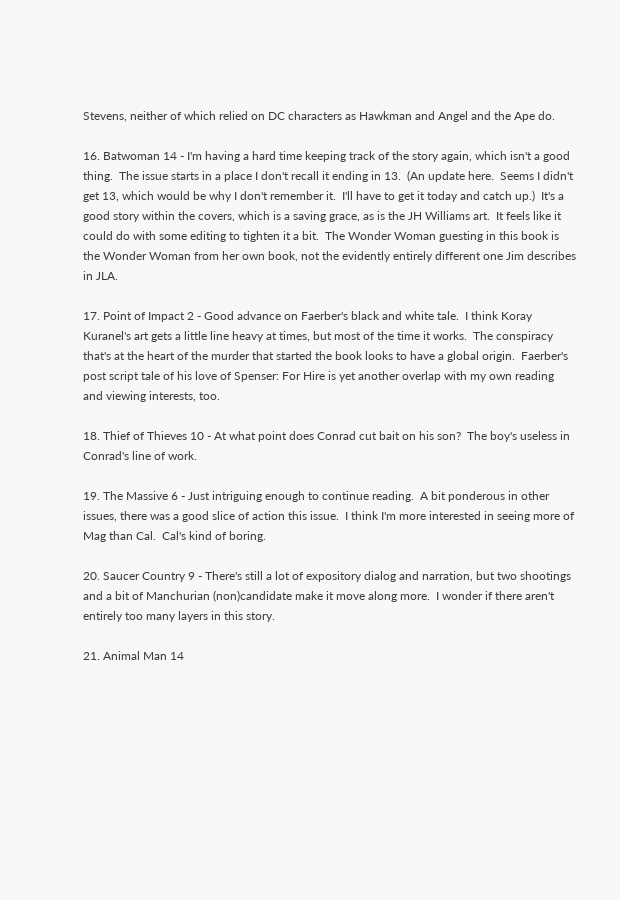Stevens, neither of which relied on DC characters as Hawkman and Angel and the Ape do.

16. Batwoman 14 - I'm having a hard time keeping track of the story again, which isn't a good thing.  The issue starts in a place I don't recall it ending in 13.  (An update here.  Seems I didn't get 13, which would be why I don't remember it.  I'll have to get it today and catch up.)  It's a good story within the covers, which is a saving grace, as is the JH Williams art.  It feels like it could do with some editing to tighten it a bit.  The Wonder Woman guesting in this book is the Wonder Woman from her own book, not the evidently entirely different one Jim describes in JLA.

17. Point of Impact 2 - Good advance on Faerber's black and white tale.  I think Koray Kuranel's art gets a little line heavy at times, but most of the time it works.  The conspiracy that's at the heart of the murder that started the book looks to have a global origin.  Faerber's post script tale of his love of Spenser: For Hire is yet another overlap with my own reading and viewing interests, too.

18. Thief of Thieves 10 - At what point does Conrad cut bait on his son?  The boy's useless in Conrad's line of work.

19. The Massive 6 - Just intriguing enough to continue reading.  A bit ponderous in other issues, there was a good slice of action this issue.  I think I'm more interested in seeing more of Mag than Cal.  Cal's kind of boring.

20. Saucer Country 9 - There's still a lot of expository dialog and narration, but two shootings and a bit of Manchurian (non)candidate make it move along more.  I wonder if there aren't entirely too many layers in this story.

21. Animal Man 14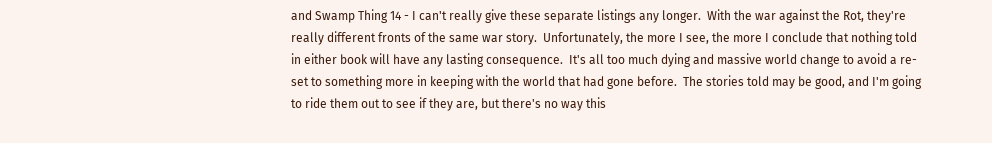and Swamp Thing 14 - I can't really give these separate listings any longer.  With the war against the Rot, they're really different fronts of the same war story.  Unfortunately, the more I see, the more I conclude that nothing told in either book will have any lasting consequence.  It's all too much dying and massive world change to avoid a re-set to something more in keeping with the world that had gone before.  The stories told may be good, and I'm going to ride them out to see if they are, but there's no way this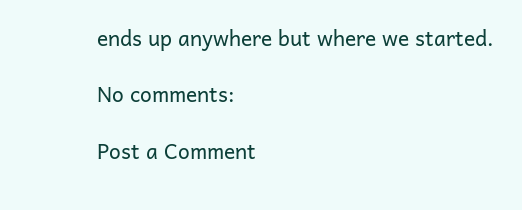ends up anywhere but where we started.

No comments:

Post a Comment